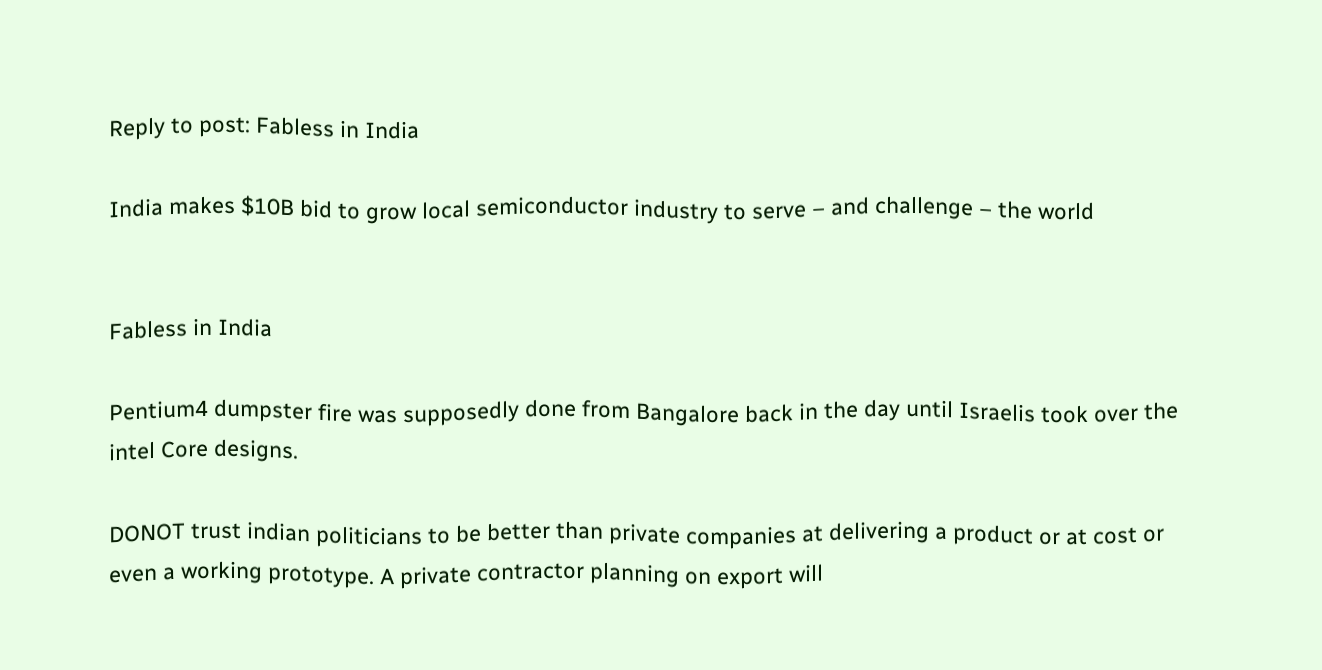Reply to post: Fabless in India

India makes $10B bid to grow local semiconductor industry to serve – and challenge – the world


Fabless in India

Pentium4 dumpster fire was supposedly done from Bangalore back in the day until Israelis took over the intel Core designs.

DONOT trust indian politicians to be better than private companies at delivering a product or at cost or even a working prototype. A private contractor planning on export will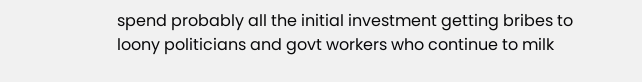spend probably all the initial investment getting bribes to loony politicians and govt workers who continue to milk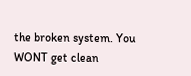the broken system. You WONT get clean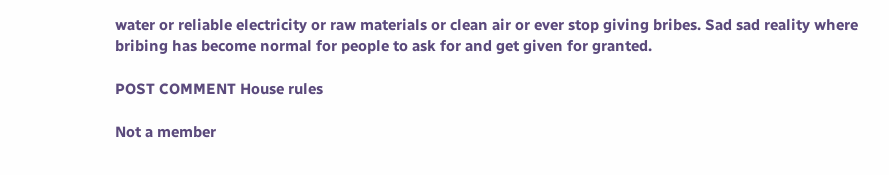water or reliable electricity or raw materials or clean air or ever stop giving bribes. Sad sad reality where bribing has become normal for people to ask for and get given for granted.

POST COMMENT House rules

Not a member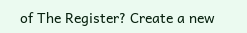of The Register? Create a new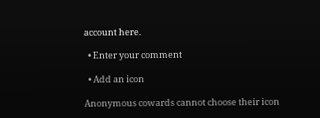account here.

  • Enter your comment

  • Add an icon

Anonymous cowards cannot choose their icon